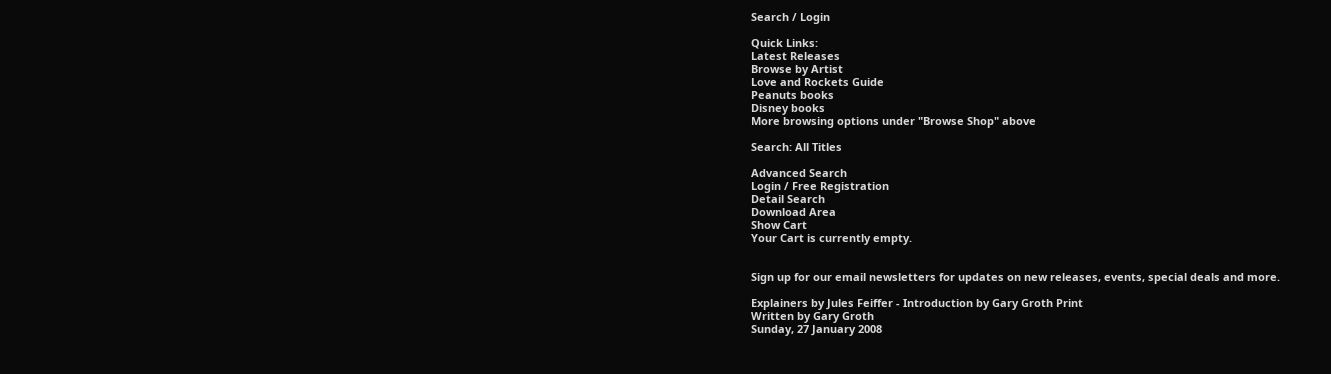Search / Login

Quick Links:
Latest Releases
Browse by Artist
Love and Rockets Guide
Peanuts books
Disney books
More browsing options under "Browse Shop" above

Search: All Titles

Advanced Search
Login / Free Registration
Detail Search
Download Area
Show Cart
Your Cart is currently empty.


Sign up for our email newsletters for updates on new releases, events, special deals and more.

Explainers by Jules Feiffer - Introduction by Gary Groth Print
Written by Gary Groth
Sunday, 27 January 2008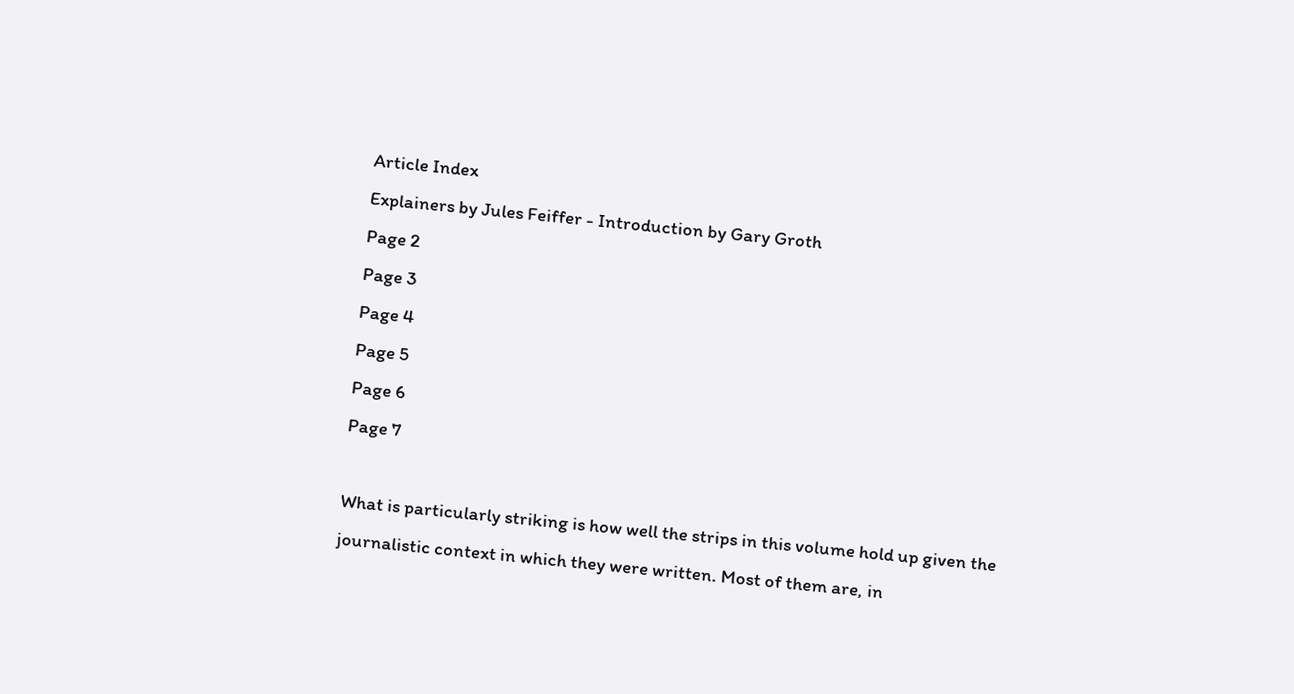Article Index
Explainers by Jules Feiffer - Introduction by Gary Groth
Page 2
Page 3
Page 4
Page 5
Page 6
Page 7

What is particularly striking is how well the strips in this volume hold up given the journalistic context in which they were written. Most of them are, in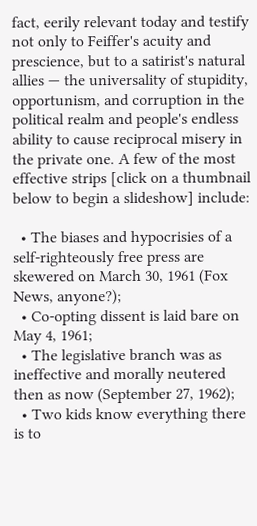fact, eerily relevant today and testify not only to Feiffer's acuity and prescience, but to a satirist's natural allies — the universality of stupidity, opportunism, and corruption in the political realm and people's endless ability to cause reciprocal misery in the private one. A few of the most effective strips [click on a thumbnail below to begin a slideshow] include:

  • The biases and hypocrisies of a self-righteously free press are skewered on March 30, 1961 (Fox News, anyone?);
  • Co-opting dissent is laid bare on May 4, 1961;
  • The legislative branch was as ineffective and morally neutered then as now (September 27, 1962);
  • Two kids know everything there is to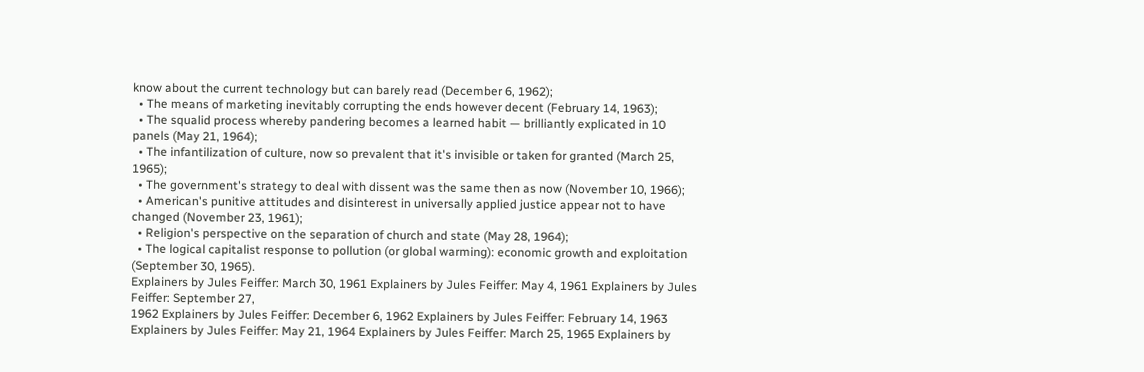know about the current technology but can barely read (December 6, 1962);
  • The means of marketing inevitably corrupting the ends however decent (February 14, 1963);
  • The squalid process whereby pandering becomes a learned habit — brilliantly explicated in 10 panels (May 21, 1964);
  • The infantilization of culture, now so prevalent that it's invisible or taken for granted (March 25, 1965);
  • The government's strategy to deal with dissent was the same then as now (November 10, 1966);
  • American's punitive attitudes and disinterest in universally applied justice appear not to have changed (November 23, 1961);
  • Religion's perspective on the separation of church and state (May 28, 1964);
  • The logical capitalist response to pollution (or global warming): economic growth and exploitation (September 30, 1965).
Explainers by Jules Feiffer: March 30, 1961 Explainers by Jules Feiffer: May 4, 1961 Explainers by Jules Feiffer: September 27,
1962 Explainers by Jules Feiffer: December 6, 1962 Explainers by Jules Feiffer: February 14, 1963 Explainers by Jules Feiffer: May 21, 1964 Explainers by Jules Feiffer: March 25, 1965 Explainers by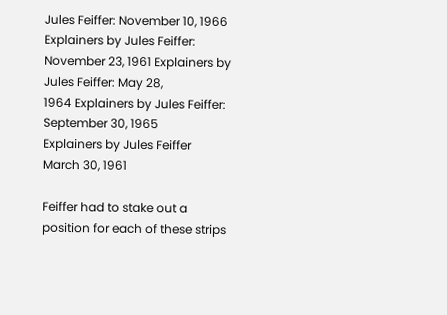Jules Feiffer: November 10, 1966 Explainers by Jules Feiffer: November 23, 1961 Explainers by Jules Feiffer: May 28,
1964 Explainers by Jules Feiffer: September 30, 1965
Explainers by Jules Feiffer
March 30, 1961

Feiffer had to stake out a position for each of these strips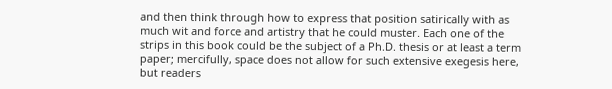and then think through how to express that position satirically with as much wit and force and artistry that he could muster. Each one of the strips in this book could be the subject of a Ph.D. thesis or at least a term paper; mercifully, space does not allow for such extensive exegesis here, but readers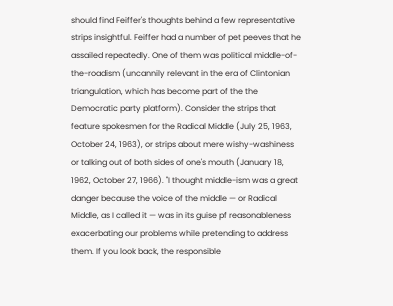should find Feiffer's thoughts behind a few representative strips insightful. Feiffer had a number of pet peeves that he assailed repeatedly. One of them was political middle-of-the-roadism (uncannily relevant in the era of Clintonian triangulation, which has become part of the the Democratic party platform). Consider the strips that feature spokesmen for the Radical Middle (July 25, 1963, October 24, 1963), or strips about mere wishy-washiness or talking out of both sides of one's mouth (January 18, 1962, October 27, 1966). "I thought middle-ism was a great danger because the voice of the middle — or Radical Middle, as I called it — was in its guise pf reasonableness exacerbating our problems while pretending to address them. If you look back, the responsible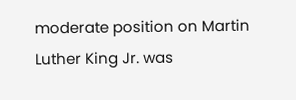moderate position on Martin Luther King Jr. was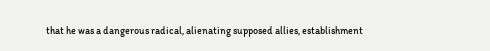that he was a dangerous radical, alienating supposed allies, establishment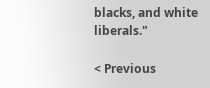blacks, and white liberals."

< Previous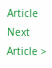Article   Next Article >